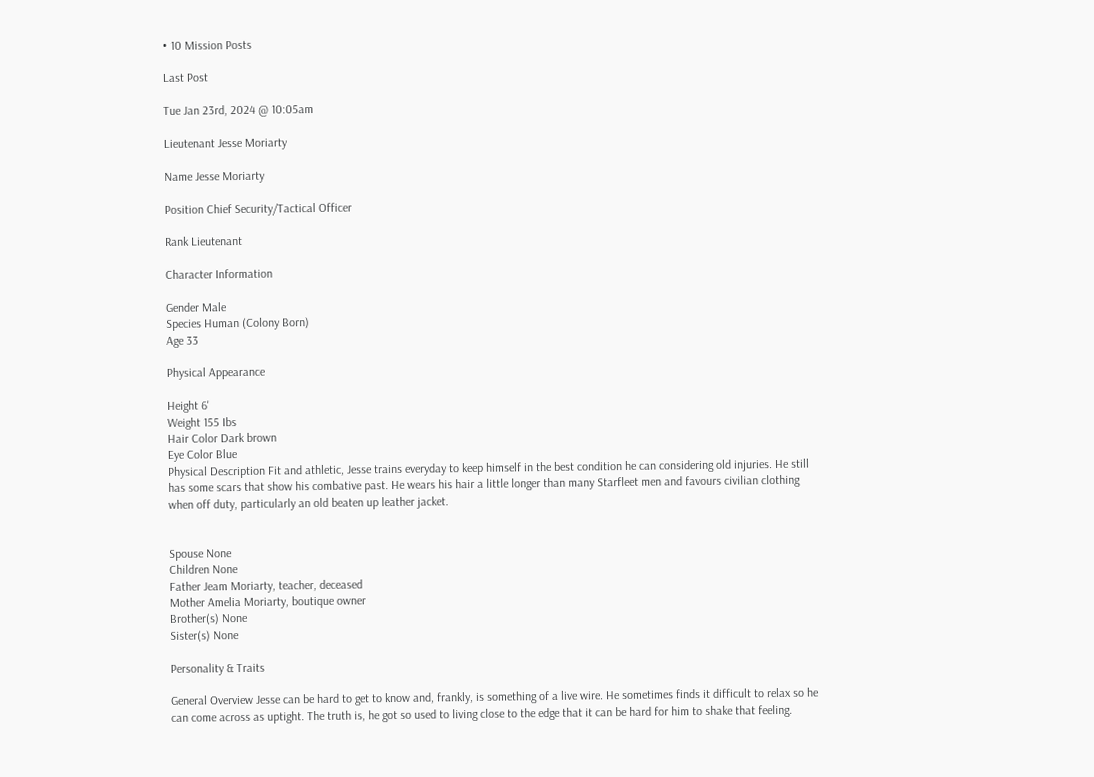• 10 Mission Posts

Last Post

Tue Jan 23rd, 2024 @ 10:05am

Lieutenant Jesse Moriarty

Name Jesse Moriarty

Position Chief Security/Tactical Officer

Rank Lieutenant

Character Information

Gender Male
Species Human (Colony Born)
Age 33

Physical Appearance

Height 6'
Weight 155 Ibs
Hair Color Dark brown
Eye Color Blue
Physical Description Fit and athletic, Jesse trains everyday to keep himself in the best condition he can considering old injuries. He still has some scars that show his combative past. He wears his hair a little longer than many Starfleet men and favours civilian clothing when off duty, particularly an old beaten up leather jacket.


Spouse None
Children None
Father Jeam Moriarty, teacher, deceased
Mother Amelia Moriarty, boutique owner
Brother(s) None
Sister(s) None

Personality & Traits

General Overview Jesse can be hard to get to know and, frankly, is something of a live wire. He sometimes finds it difficult to relax so he can come across as uptight. The truth is, he got so used to living close to the edge that it can be hard for him to shake that feeling.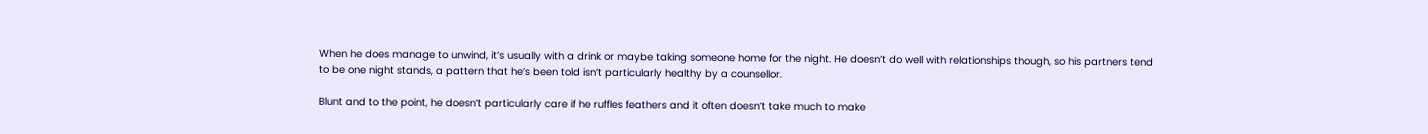When he does manage to unwind, it’s usually with a drink or maybe taking someone home for the night. He doesn’t do well with relationships though, so his partners tend to be one night stands, a pattern that he’s been told isn’t particularly healthy by a counsellor.

Blunt and to the point, he doesn’t particularly care if he ruffles feathers and it often doesn’t take much to make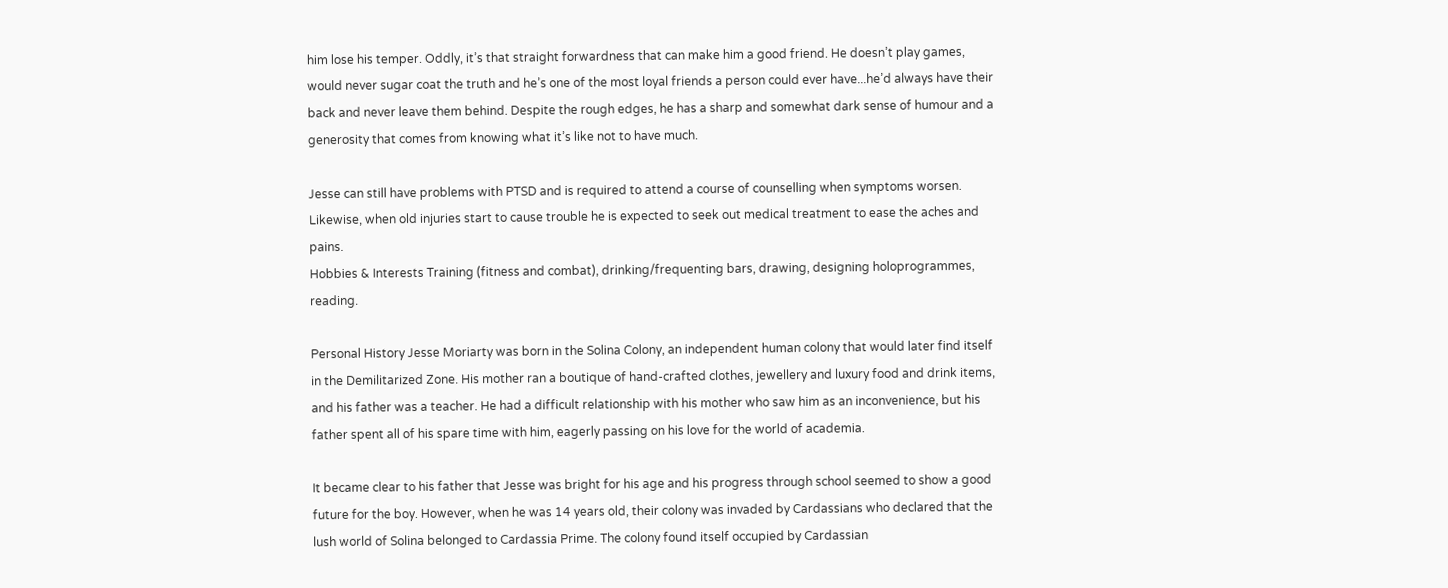him lose his temper. Oddly, it’s that straight forwardness that can make him a good friend. He doesn’t play games, would never sugar coat the truth and he’s one of the most loyal friends a person could ever have...he’d always have their back and never leave them behind. Despite the rough edges, he has a sharp and somewhat dark sense of humour and a generosity that comes from knowing what it’s like not to have much.

Jesse can still have problems with PTSD and is required to attend a course of counselling when symptoms worsen. Likewise, when old injuries start to cause trouble he is expected to seek out medical treatment to ease the aches and pains.
Hobbies & Interests Training (fitness and combat), drinking/frequenting bars, drawing, designing holoprogrammes, reading.

Personal History Jesse Moriarty was born in the Solina Colony, an independent human colony that would later find itself in the Demilitarized Zone. His mother ran a boutique of hand-crafted clothes, jewellery and luxury food and drink items, and his father was a teacher. He had a difficult relationship with his mother who saw him as an inconvenience, but his father spent all of his spare time with him, eagerly passing on his love for the world of academia.

It became clear to his father that Jesse was bright for his age and his progress through school seemed to show a good future for the boy. However, when he was 14 years old, their colony was invaded by Cardassians who declared that the lush world of Solina belonged to Cardassia Prime. The colony found itself occupied by Cardassian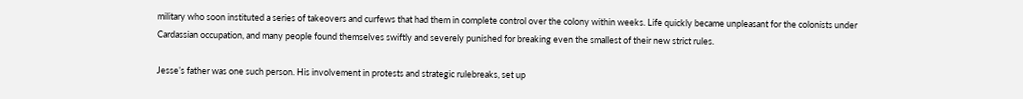military who soon instituted a series of takeovers and curfews that had them in complete control over the colony within weeks. Life quickly became unpleasant for the colonists under Cardassian occupation, and many people found themselves swiftly and severely punished for breaking even the smallest of their new strict rules.

Jesse’s father was one such person. His involvement in protests and strategic rulebreaks, set up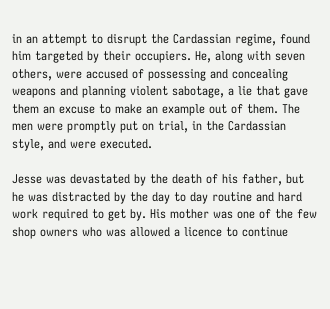in an attempt to disrupt the Cardassian regime, found him targeted by their occupiers. He, along with seven others, were accused of possessing and concealing weapons and planning violent sabotage, a lie that gave them an excuse to make an example out of them. The men were promptly put on trial, in the Cardassian style, and were executed.

Jesse was devastated by the death of his father, but he was distracted by the day to day routine and hard work required to get by. His mother was one of the few shop owners who was allowed a licence to continue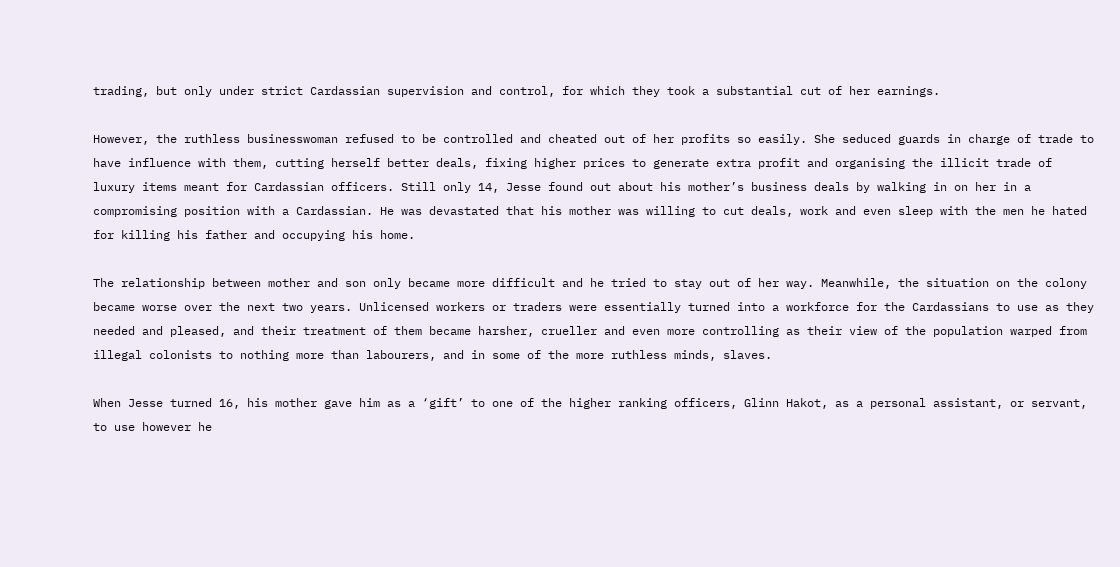trading, but only under strict Cardassian supervision and control, for which they took a substantial cut of her earnings.

However, the ruthless businesswoman refused to be controlled and cheated out of her profits so easily. She seduced guards in charge of trade to have influence with them, cutting herself better deals, fixing higher prices to generate extra profit and organising the illicit trade of luxury items meant for Cardassian officers. Still only 14, Jesse found out about his mother’s business deals by walking in on her in a compromising position with a Cardassian. He was devastated that his mother was willing to cut deals, work and even sleep with the men he hated for killing his father and occupying his home.

The relationship between mother and son only became more difficult and he tried to stay out of her way. Meanwhile, the situation on the colony became worse over the next two years. Unlicensed workers or traders were essentially turned into a workforce for the Cardassians to use as they needed and pleased, and their treatment of them became harsher, crueller and even more controlling as their view of the population warped from illegal colonists to nothing more than labourers, and in some of the more ruthless minds, slaves.

When Jesse turned 16, his mother gave him as a ‘gift’ to one of the higher ranking officers, Glinn Hakot, as a personal assistant, or servant, to use however he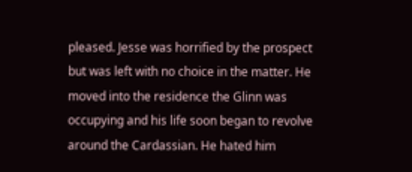pleased. Jesse was horrified by the prospect but was left with no choice in the matter. He moved into the residence the Glinn was occupying and his life soon began to revolve around the Cardassian. He hated him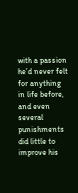with a passion he’d never felt for anything in life before, and even several punishments did little to improve his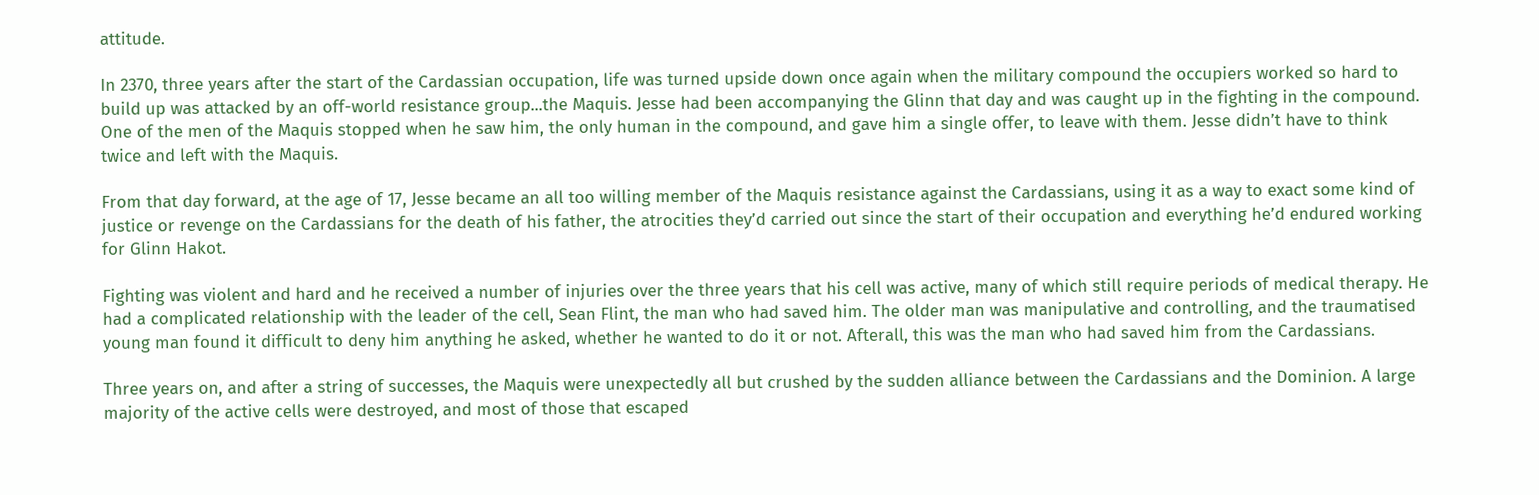attitude.

In 2370, three years after the start of the Cardassian occupation, life was turned upside down once again when the military compound the occupiers worked so hard to build up was attacked by an off-world resistance group...the Maquis. Jesse had been accompanying the Glinn that day and was caught up in the fighting in the compound. One of the men of the Maquis stopped when he saw him, the only human in the compound, and gave him a single offer, to leave with them. Jesse didn’t have to think twice and left with the Maquis.

From that day forward, at the age of 17, Jesse became an all too willing member of the Maquis resistance against the Cardassians, using it as a way to exact some kind of justice or revenge on the Cardassians for the death of his father, the atrocities they’d carried out since the start of their occupation and everything he’d endured working for Glinn Hakot.

Fighting was violent and hard and he received a number of injuries over the three years that his cell was active, many of which still require periods of medical therapy. He had a complicated relationship with the leader of the cell, Sean Flint, the man who had saved him. The older man was manipulative and controlling, and the traumatised young man found it difficult to deny him anything he asked, whether he wanted to do it or not. Afterall, this was the man who had saved him from the Cardassians.

Three years on, and after a string of successes, the Maquis were unexpectedly all but crushed by the sudden alliance between the Cardassians and the Dominion. A large majority of the active cells were destroyed, and most of those that escaped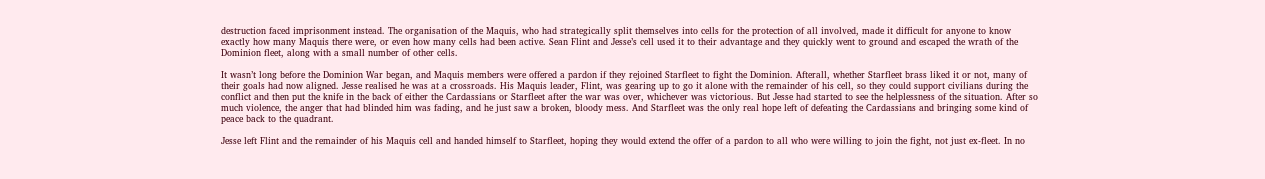destruction faced imprisonment instead. The organisation of the Maquis, who had strategically split themselves into cells for the protection of all involved, made it difficult for anyone to know exactly how many Maquis there were, or even how many cells had been active. Sean Flint and Jesse’s cell used it to their advantage and they quickly went to ground and escaped the wrath of the Dominion fleet, along with a small number of other cells.

It wasn’t long before the Dominion War began, and Maquis members were offered a pardon if they rejoined Starfleet to fight the Dominion. Afterall, whether Starfleet brass liked it or not, many of their goals had now aligned. Jesse realised he was at a crossroads. His Maquis leader, Flint, was gearing up to go it alone with the remainder of his cell, so they could support civilians during the conflict and then put the knife in the back of either the Cardassians or Starfleet after the war was over, whichever was victorious. But Jesse had started to see the helplessness of the situation. After so much violence, the anger that had blinded him was fading, and he just saw a broken, bloody mess. And Starfleet was the only real hope left of defeating the Cardassians and bringing some kind of peace back to the quadrant.

Jesse left Flint and the remainder of his Maquis cell and handed himself to Starfleet, hoping they would extend the offer of a pardon to all who were willing to join the fight, not just ex-fleet. In no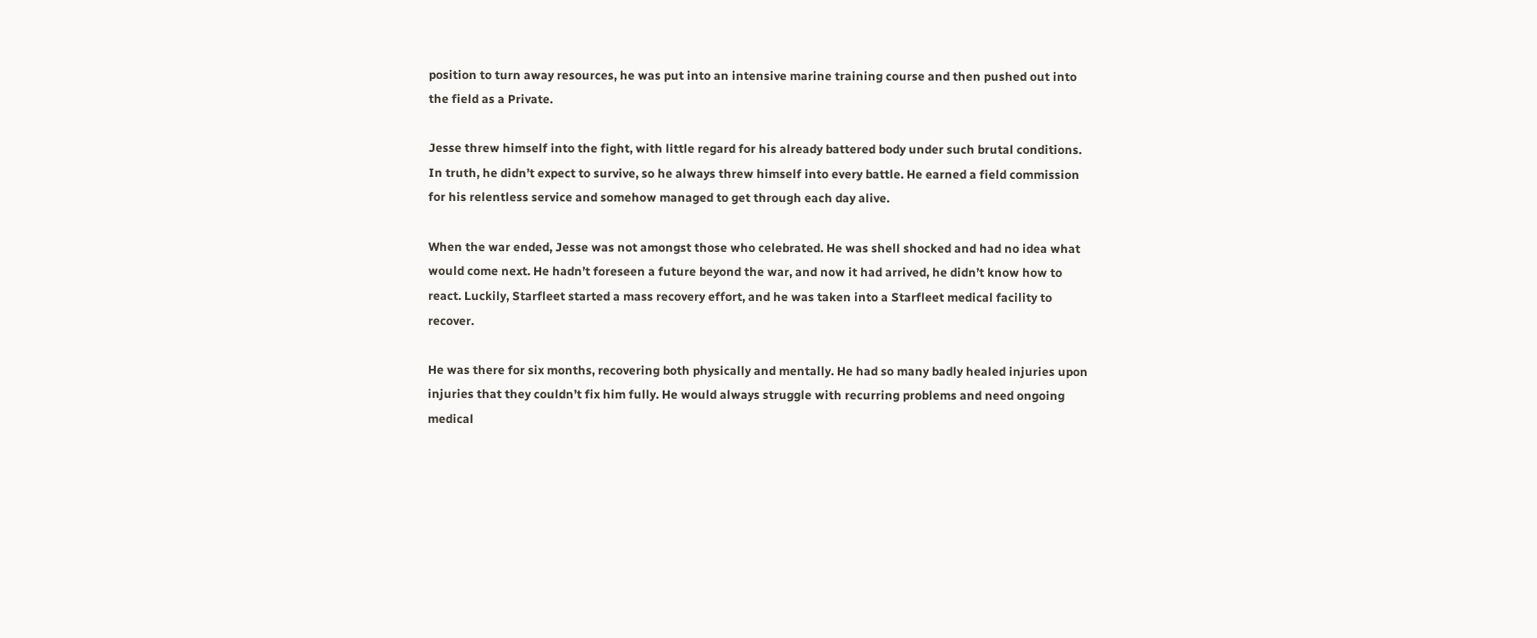position to turn away resources, he was put into an intensive marine training course and then pushed out into the field as a Private.

Jesse threw himself into the fight, with little regard for his already battered body under such brutal conditions. In truth, he didn’t expect to survive, so he always threw himself into every battle. He earned a field commission for his relentless service and somehow managed to get through each day alive.

When the war ended, Jesse was not amongst those who celebrated. He was shell shocked and had no idea what would come next. He hadn’t foreseen a future beyond the war, and now it had arrived, he didn’t know how to react. Luckily, Starfleet started a mass recovery effort, and he was taken into a Starfleet medical facility to recover.

He was there for six months, recovering both physically and mentally. He had so many badly healed injuries upon injuries that they couldn’t fix him fully. He would always struggle with recurring problems and need ongoing medical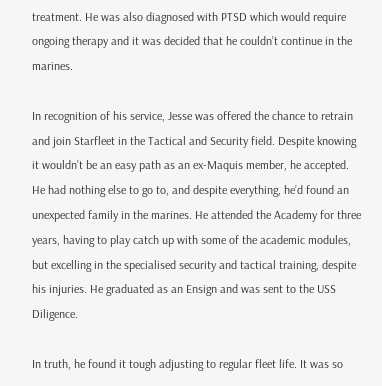treatment. He was also diagnosed with PTSD which would require ongoing therapy and it was decided that he couldn’t continue in the marines.

In recognition of his service, Jesse was offered the chance to retrain and join Starfleet in the Tactical and Security field. Despite knowing it wouldn’t be an easy path as an ex-Maquis member, he accepted. He had nothing else to go to, and despite everything, he’d found an unexpected family in the marines. He attended the Academy for three years, having to play catch up with some of the academic modules, but excelling in the specialised security and tactical training, despite his injuries. He graduated as an Ensign and was sent to the USS Diligence.

In truth, he found it tough adjusting to regular fleet life. It was so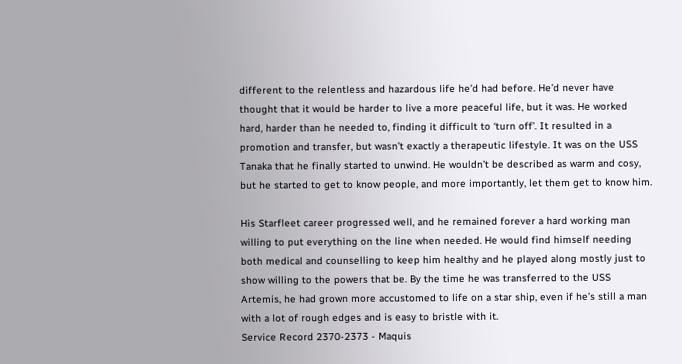different to the relentless and hazardous life he’d had before. He’d never have thought that it would be harder to live a more peaceful life, but it was. He worked hard, harder than he needed to, finding it difficult to ‘turn off’. It resulted in a promotion and transfer, but wasn’t exactly a therapeutic lifestyle. It was on the USS Tanaka that he finally started to unwind. He wouldn’t be described as warm and cosy, but he started to get to know people, and more importantly, let them get to know him.

His Starfleet career progressed well, and he remained forever a hard working man willing to put everything on the line when needed. He would find himself needing both medical and counselling to keep him healthy and he played along mostly just to show willing to the powers that be. By the time he was transferred to the USS Artemis, he had grown more accustomed to life on a star ship, even if he’s still a man with a lot of rough edges and is easy to bristle with it.
Service Record 2370-2373 - Maquis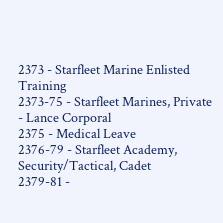2373 - Starfleet Marine Enlisted Training
2373-75 - Starfleet Marines, Private - Lance Corporal
2375 - Medical Leave
2376-79 - Starfleet Academy, Security/Tactical, Cadet
2379-81 -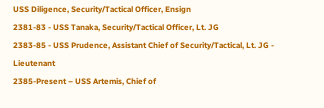USS Diligence, Security/Tactical Officer, Ensign
2381-83 - USS Tanaka, Security/Tactical Officer, Lt. JG
2383-85 - USS Prudence, Assistant Chief of Security/Tactical, Lt. JG - Lieutenant
2385-Present – USS Artemis, Chief of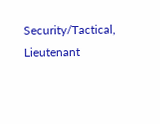Security/Tactical, Lieutenant